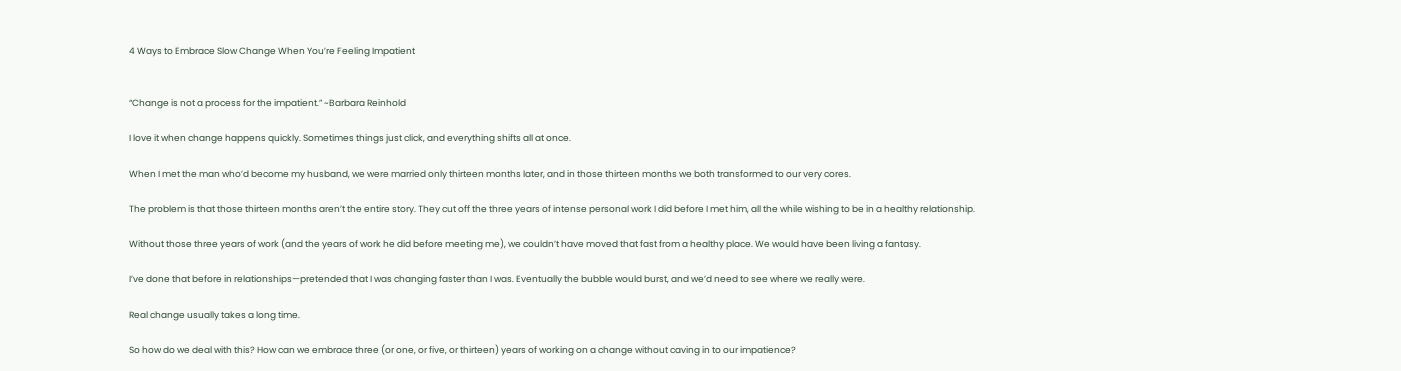4 Ways to Embrace Slow Change When You’re Feeling Impatient


“Change is not a process for the impatient.” ~Barbara Reinhold

I love it when change happens quickly. Sometimes things just click, and everything shifts all at once.

When I met the man who’d become my husband, we were married only thirteen months later, and in those thirteen months we both transformed to our very cores.

The problem is that those thirteen months aren’t the entire story. They cut off the three years of intense personal work I did before I met him, all the while wishing to be in a healthy relationship.

Without those three years of work (and the years of work he did before meeting me), we couldn’t have moved that fast from a healthy place. We would have been living a fantasy.

I’ve done that before in relationships—pretended that I was changing faster than I was. Eventually the bubble would burst, and we’d need to see where we really were.

Real change usually takes a long time.

So how do we deal with this? How can we embrace three (or one, or five, or thirteen) years of working on a change without caving in to our impatience?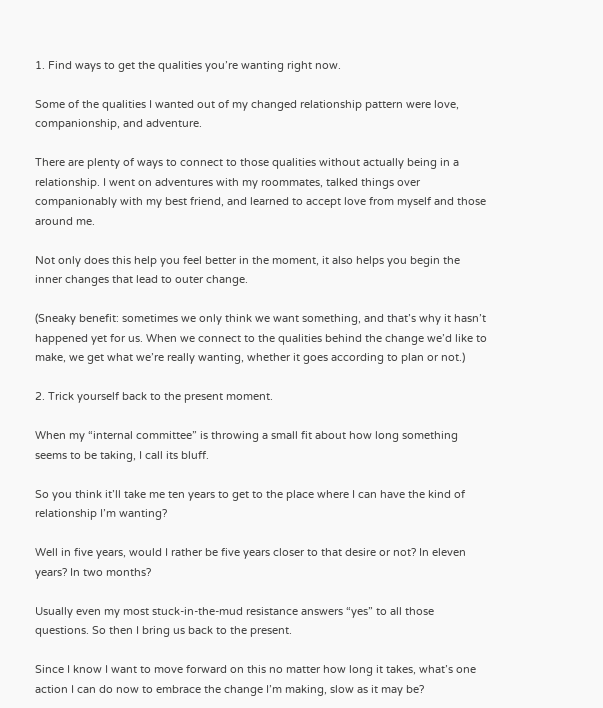1. Find ways to get the qualities you’re wanting right now.

Some of the qualities I wanted out of my changed relationship pattern were love, companionship, and adventure.

There are plenty of ways to connect to those qualities without actually being in a relationship. I went on adventures with my roommates, talked things over companionably with my best friend, and learned to accept love from myself and those around me.

Not only does this help you feel better in the moment, it also helps you begin the inner changes that lead to outer change.

(Sneaky benefit: sometimes we only think we want something, and that’s why it hasn’t happened yet for us. When we connect to the qualities behind the change we’d like to make, we get what we’re really wanting, whether it goes according to plan or not.)

2. Trick yourself back to the present moment.

When my “internal committee” is throwing a small fit about how long something seems to be taking, I call its bluff.

So you think it’ll take me ten years to get to the place where I can have the kind of relationship I’m wanting?

Well in five years, would I rather be five years closer to that desire or not? In eleven years? In two months?

Usually even my most stuck-in-the-mud resistance answers “yes” to all those questions. So then I bring us back to the present.

Since I know I want to move forward on this no matter how long it takes, what’s one action I can do now to embrace the change I’m making, slow as it may be?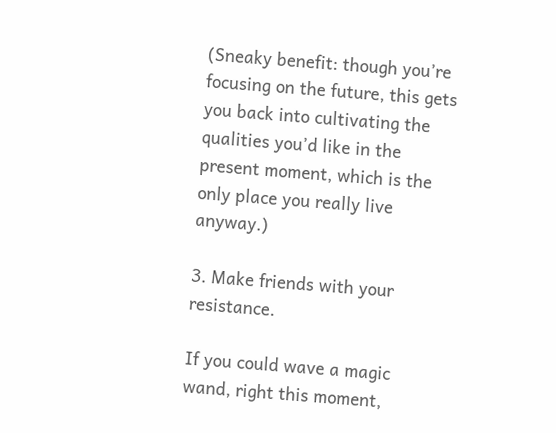(Sneaky benefit: though you’re focusing on the future, this gets you back into cultivating the qualities you’d like in the present moment, which is the only place you really live anyway.)

3. Make friends with your resistance.

If you could wave a magic wand, right this moment,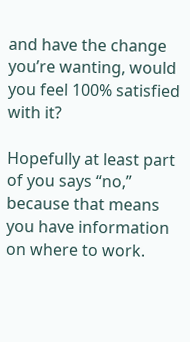and have the change you’re wanting, would you feel 100% satisfied with it?

Hopefully at least part of you says “no,” because that means you have information on where to work.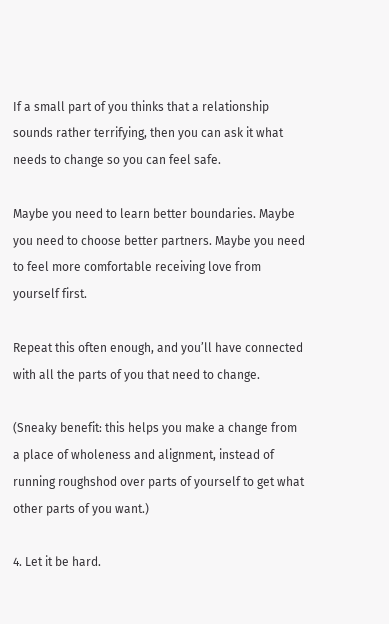If a small part of you thinks that a relationship sounds rather terrifying, then you can ask it what needs to change so you can feel safe.

Maybe you need to learn better boundaries. Maybe you need to choose better partners. Maybe you need to feel more comfortable receiving love from yourself first.

Repeat this often enough, and you’ll have connected with all the parts of you that need to change.

(Sneaky benefit: this helps you make a change from a place of wholeness and alignment, instead of running roughshod over parts of yourself to get what other parts of you want.)

4. Let it be hard.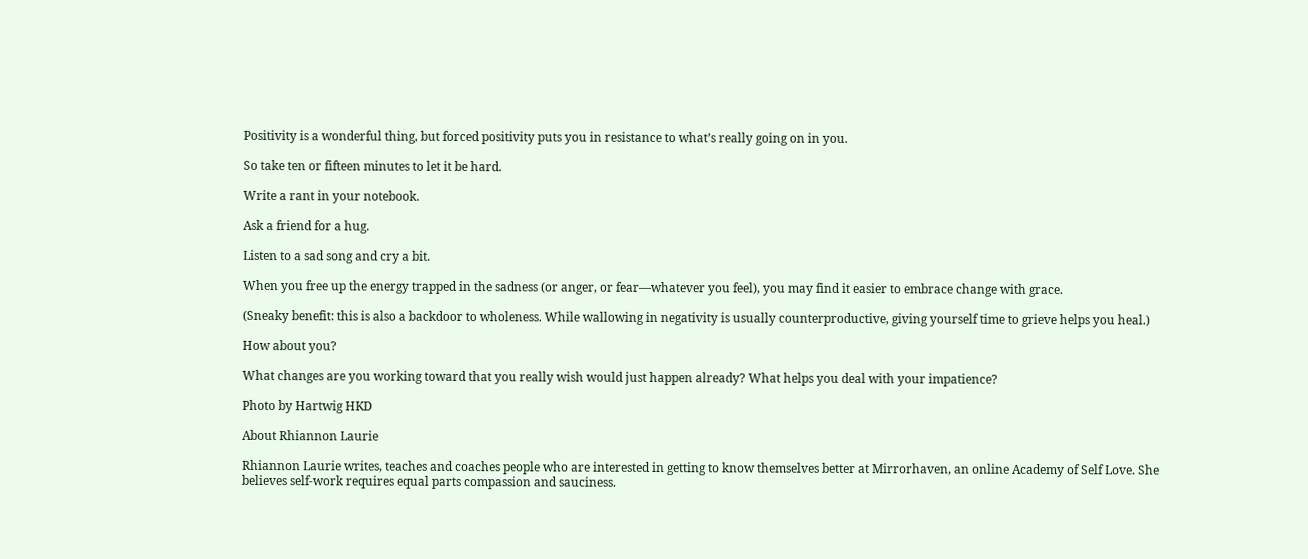Positivity is a wonderful thing, but forced positivity puts you in resistance to what’s really going on in you.

So take ten or fifteen minutes to let it be hard.

Write a rant in your notebook.

Ask a friend for a hug.

Listen to a sad song and cry a bit.

When you free up the energy trapped in the sadness (or anger, or fear—whatever you feel), you may find it easier to embrace change with grace.

(Sneaky benefit: this is also a backdoor to wholeness. While wallowing in negativity is usually counterproductive, giving yourself time to grieve helps you heal.)

How about you?

What changes are you working toward that you really wish would just happen already? What helps you deal with your impatience?

Photo by Hartwig HKD

About Rhiannon Laurie

Rhiannon Laurie writes, teaches and coaches people who are interested in getting to know themselves better at Mirrorhaven, an online Academy of Self Love. She believes self-work requires equal parts compassion and sauciness.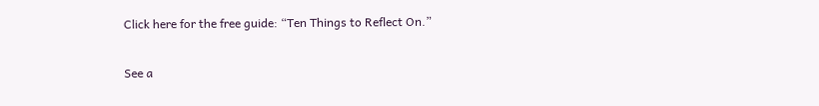Click here for the free guide: “Ten Things to Reflect On.”

See a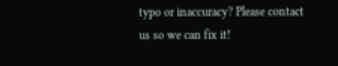typo or inaccuracy? Please contact us so we can fix it!